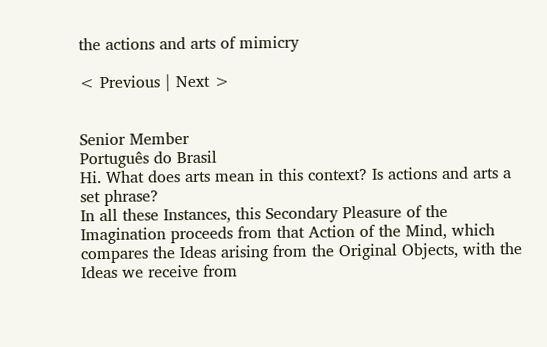the actions and arts of mimicry

< Previous | Next >


Senior Member
Português do Brasil
Hi. What does arts mean in this context? Is actions and arts a set phrase?
In all these Instances, this Secondary Pleasure of the Imagination proceeds from that Action of the Mind, which compares the Ideas arising from the Original Objects, with the Ideas we receive from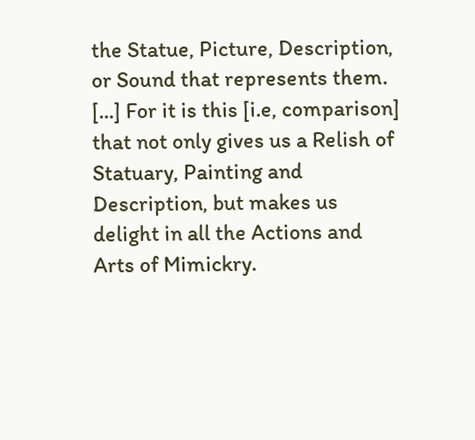the Statue, Picture, Description, or Sound that represents them. [...] For it is this [i.e, comparison] that not only gives us a Relish of Statuary, Painting and Description, but makes us delight in all the Actions and Arts of Mimickry.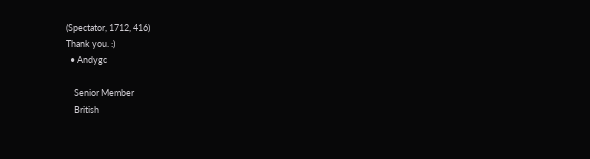(Spectator, 1712, 416)
Thank you. :)
  • Andygc

    Senior Member
    British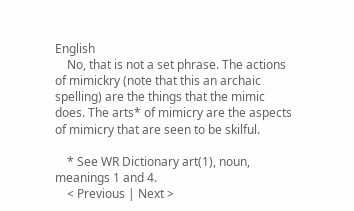English
    No, that is not a set phrase. The actions of mimickry (note that this an archaic spelling) are the things that the mimic does. The arts* of mimicry are the aspects of mimicry that are seen to be skilful.

    * See WR Dictionary art(1), noun, meanings 1 and 4.
    < Previous | Next >